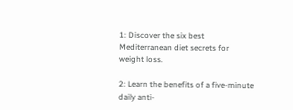1: Discover the six best Mediterranean diet secrets for weight loss.

2: Learn the benefits of a five-minute daily anti-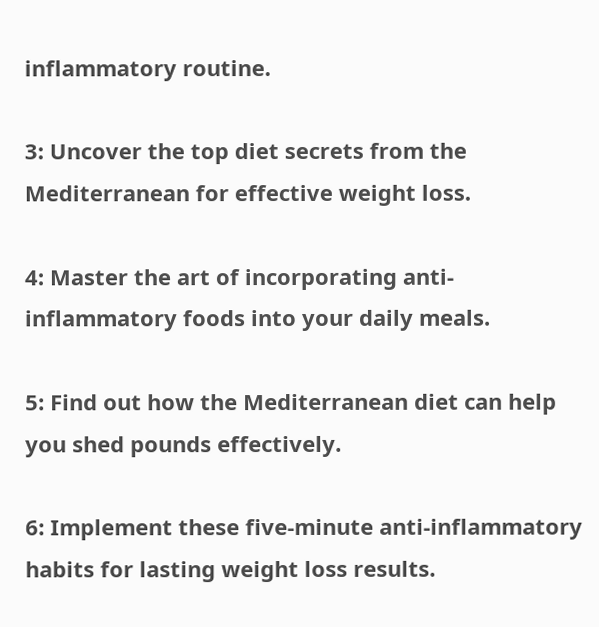inflammatory routine.

3: Uncover the top diet secrets from the Mediterranean for effective weight loss.

4: Master the art of incorporating anti-inflammatory foods into your daily meals.

5: Find out how the Mediterranean diet can help you shed pounds effectively.

6: Implement these five-minute anti-inflammatory habits for lasting weight loss results.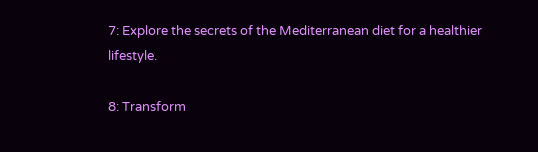7: Explore the secrets of the Mediterranean diet for a healthier lifestyle.

8: Transform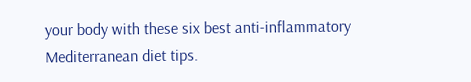your body with these six best anti-inflammatory Mediterranean diet tips.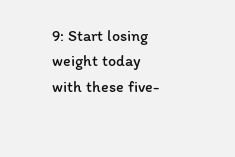9: Start losing weight today with these five-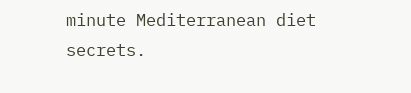minute Mediterranean diet secrets.